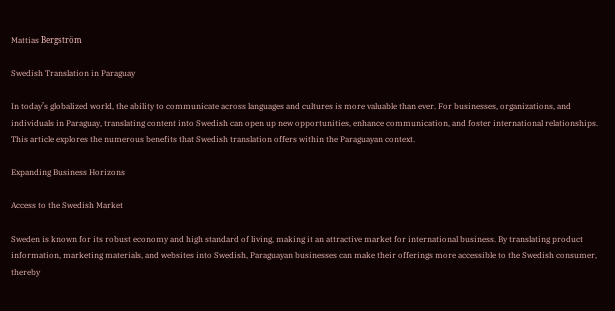Mattias Bergström

Swedish Translation in Paraguay

In today’s globalized world, the ability to communicate across languages and cultures is more valuable than ever. For businesses, organizations, and individuals in Paraguay, translating content into Swedish can open up new opportunities, enhance communication, and foster international relationships. This article explores the numerous benefits that Swedish translation offers within the Paraguayan context.

Expanding Business Horizons

Access to the Swedish Market

Sweden is known for its robust economy and high standard of living, making it an attractive market for international business. By translating product information, marketing materials, and websites into Swedish, Paraguayan businesses can make their offerings more accessible to the Swedish consumer, thereby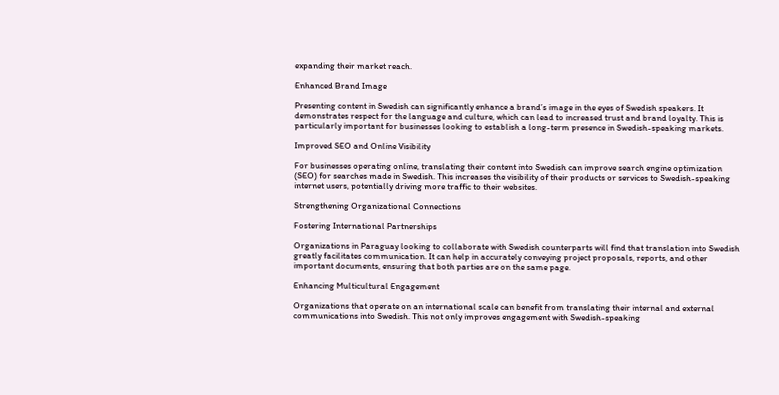expanding their market reach.

Enhanced Brand Image

Presenting content in Swedish can significantly enhance a brand’s image in the eyes of Swedish speakers. It demonstrates respect for the language and culture, which can lead to increased trust and brand loyalty. This is particularly important for businesses looking to establish a long-term presence in Swedish-speaking markets.

Improved SEO and Online Visibility

For businesses operating online, translating their content into Swedish can improve search engine optimization (SEO) for searches made in Swedish. This increases the visibility of their products or services to Swedish-speaking internet users, potentially driving more traffic to their websites.

Strengthening Organizational Connections

Fostering International Partnerships

Organizations in Paraguay looking to collaborate with Swedish counterparts will find that translation into Swedish greatly facilitates communication. It can help in accurately conveying project proposals, reports, and other important documents, ensuring that both parties are on the same page.

Enhancing Multicultural Engagement

Organizations that operate on an international scale can benefit from translating their internal and external communications into Swedish. This not only improves engagement with Swedish-speaking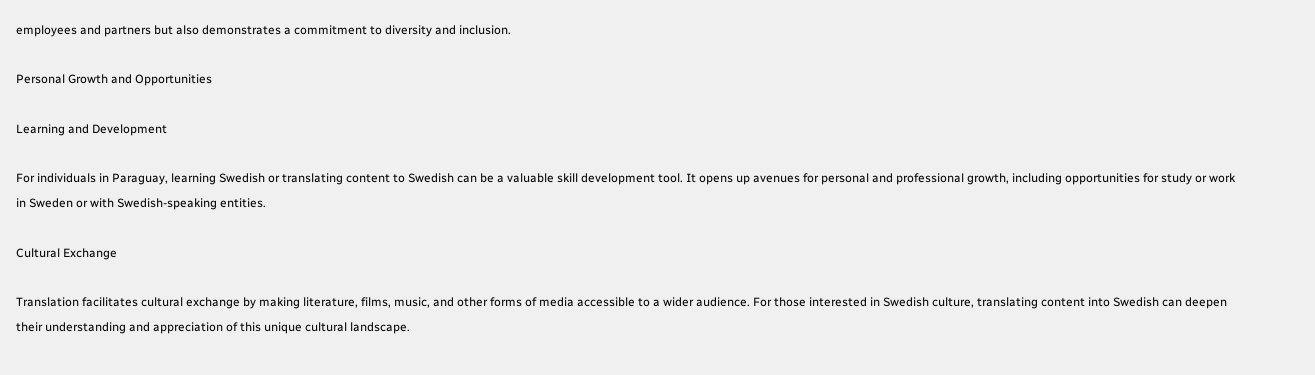employees and partners but also demonstrates a commitment to diversity and inclusion.

Personal Growth and Opportunities

Learning and Development

For individuals in Paraguay, learning Swedish or translating content to Swedish can be a valuable skill development tool. It opens up avenues for personal and professional growth, including opportunities for study or work in Sweden or with Swedish-speaking entities.

Cultural Exchange

Translation facilitates cultural exchange by making literature, films, music, and other forms of media accessible to a wider audience. For those interested in Swedish culture, translating content into Swedish can deepen their understanding and appreciation of this unique cultural landscape.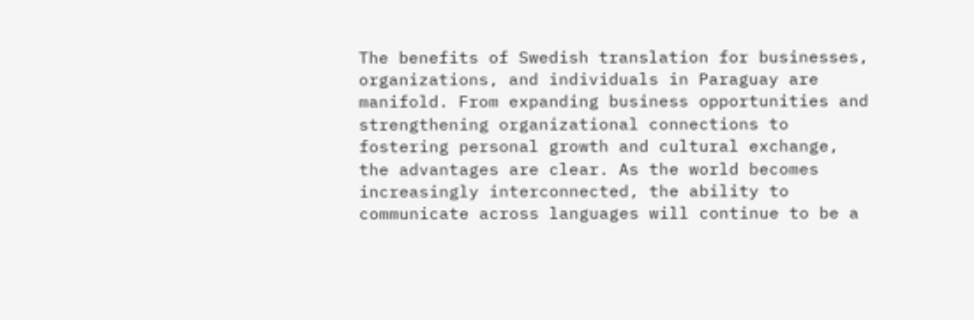The benefits of Swedish translation for businesses, organizations, and individuals in Paraguay are manifold. From expanding business opportunities and strengthening organizational connections to fostering personal growth and cultural exchange, the advantages are clear. As the world becomes increasingly interconnected, the ability to communicate across languages will continue to be a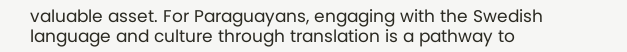valuable asset. For Paraguayans, engaging with the Swedish language and culture through translation is a pathway to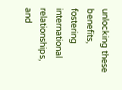unlocking these benefits, fostering international relationships, and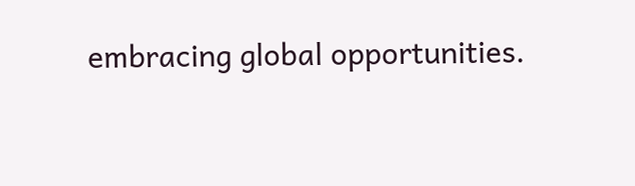embracing global opportunities.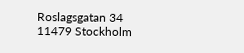Roslagsgatan 34
11479 Stockholm